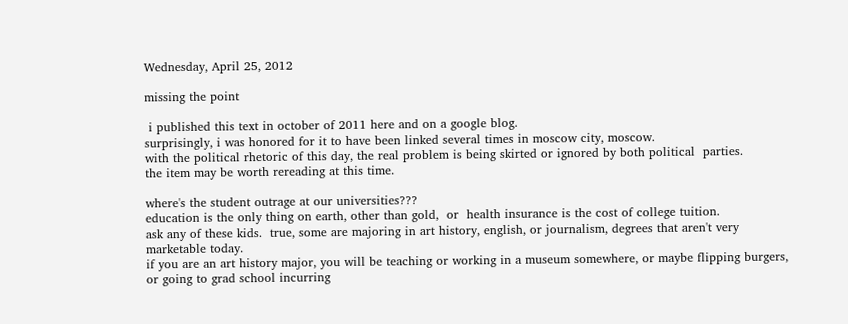Wednesday, April 25, 2012

missing the point

 i published this text in october of 2011 here and on a google blog.
surprisingly, i was honored for it to have been linked several times in moscow city, moscow.
with the political rhetoric of this day, the real problem is being skirted or ignored by both political  parties.
the item may be worth rereading at this time.

where's the student outrage at our universities???
education is the only thing on earth, other than gold,  or  health insurance is the cost of college tuition.
ask any of these kids.  true, some are majoring in art history, english, or journalism, degrees that aren't very marketable today.
if you are an art history major, you will be teaching or working in a museum somewhere, or maybe flipping burgers, or going to grad school incurring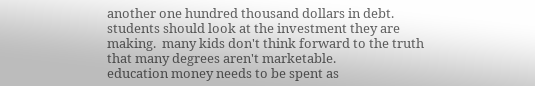another one hundred thousand dollars in debt.
students should look at the investment they are making.  many kids don't think forward to the truth that many degrees aren't marketable.
education money needs to be spent as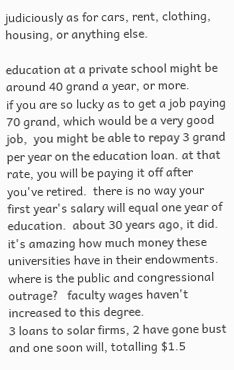judiciously as for cars, rent, clothing, housing, or anything else.

education at a private school might be around 40 grand a year, or more.
if you are so lucky as to get a job paying 70 grand, which would be a very good job,  you might be able to repay 3 grand per year on the education loan. at that rate, you will be paying it off after you've retired.  there is no way your first year's salary will equal one year of education.  about 30 years ago, it did.
it's amazing how much money these universities have in their endowments.
where is the public and congressional outrage?   faculty wages haven't increased to this degree.
3 loans to solar firms, 2 have gone bust and one soon will, totalling $1.5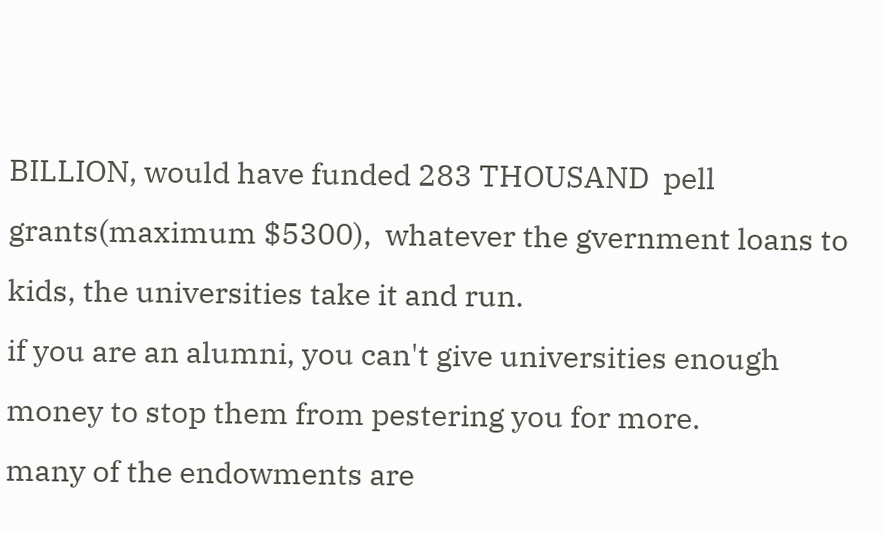BILLION, would have funded 283 THOUSAND  pell grants(maximum $5300),  whatever the gvernment loans to kids, the universities take it and run.
if you are an alumni, you can't give universities enough money to stop them from pestering you for more.
many of the endowments are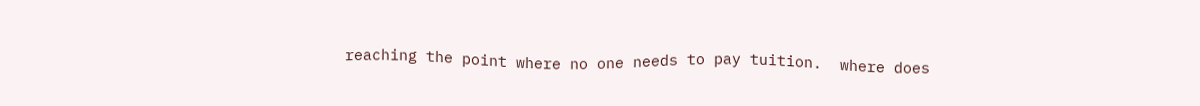reaching the point where no one needs to pay tuition.  where does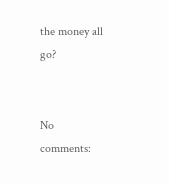the money all go?


No comments: